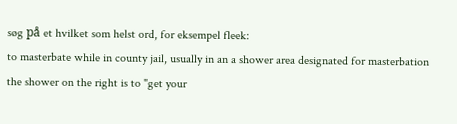søg på et hvilket som helst ord, for eksempel fleek:
to masterbate while in county jail, usually in an a shower area designated for masterbation
the shower on the right is to "get your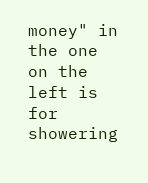money" in the one on the left is for showering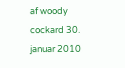af woody cockard 30. januar 2010